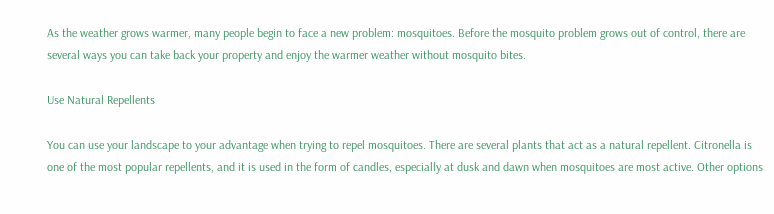As the weather grows warmer, many people begin to face a new problem: mosquitoes. Before the mosquito problem grows out of control, there are several ways you can take back your property and enjoy the warmer weather without mosquito bites.

Use Natural Repellents

You can use your landscape to your advantage when trying to repel mosquitoes. There are several plants that act as a natural repellent. Citronella is one of the most popular repellents, and it is used in the form of candles, especially at dusk and dawn when mosquitoes are most active. Other options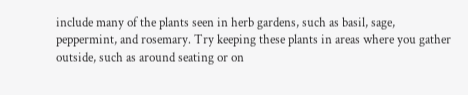include many of the plants seen in herb gardens, such as basil, sage, peppermint, and rosemary. Try keeping these plants in areas where you gather outside, such as around seating or on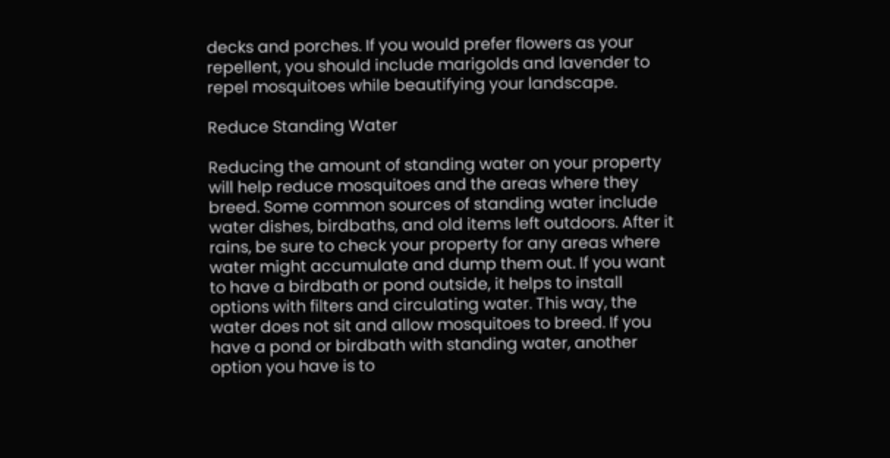decks and porches. If you would prefer flowers as your repellent, you should include marigolds and lavender to repel mosquitoes while beautifying your landscape.

Reduce Standing Water

Reducing the amount of standing water on your property will help reduce mosquitoes and the areas where they breed. Some common sources of standing water include water dishes, birdbaths, and old items left outdoors. After it rains, be sure to check your property for any areas where water might accumulate and dump them out. If you want to have a birdbath or pond outside, it helps to install options with filters and circulating water. This way, the water does not sit and allow mosquitoes to breed. If you have a pond or birdbath with standing water, another option you have is to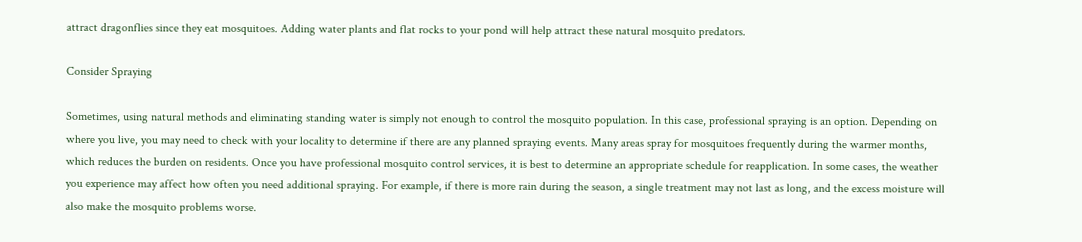attract dragonflies since they eat mosquitoes. Adding water plants and flat rocks to your pond will help attract these natural mosquito predators.

Consider Spraying

Sometimes, using natural methods and eliminating standing water is simply not enough to control the mosquito population. In this case, professional spraying is an option. Depending on where you live, you may need to check with your locality to determine if there are any planned spraying events. Many areas spray for mosquitoes frequently during the warmer months, which reduces the burden on residents. Once you have professional mosquito control services, it is best to determine an appropriate schedule for reapplication. In some cases, the weather you experience may affect how often you need additional spraying. For example, if there is more rain during the season, a single treatment may not last as long, and the excess moisture will also make the mosquito problems worse.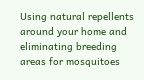Using natural repellents around your home and eliminating breeding areas for mosquitoes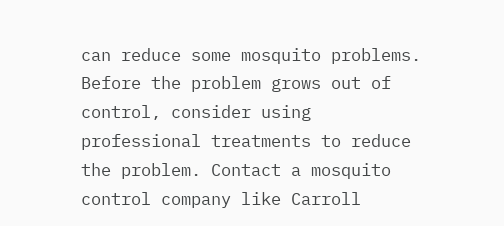can reduce some mosquito problems. Before the problem grows out of control, consider using professional treatments to reduce the problem. Contact a mosquito control company like Carroll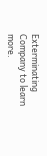Exterminating Company to learn more.